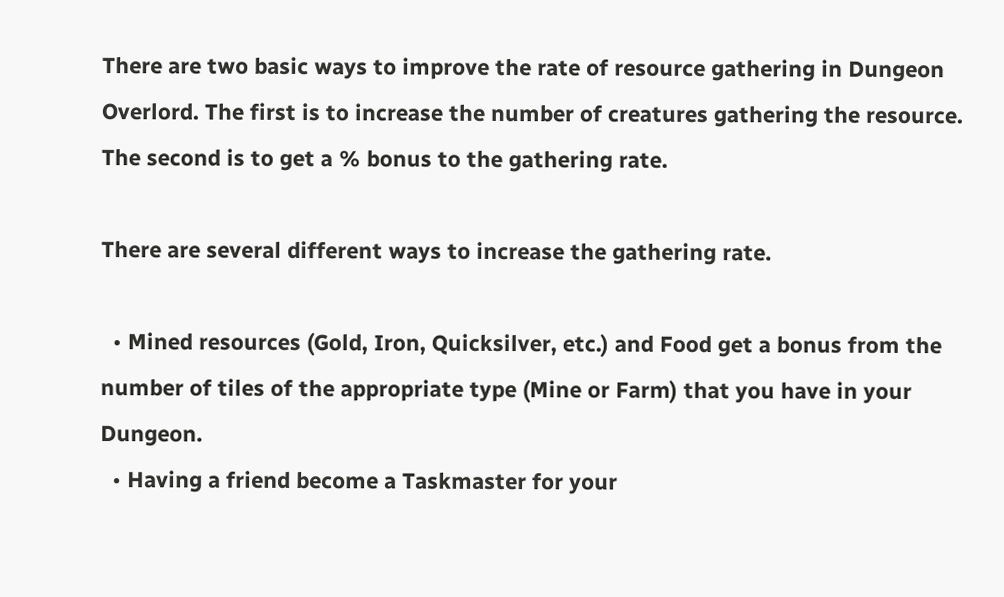There are two basic ways to improve the rate of resource gathering in Dungeon Overlord. The first is to increase the number of creatures gathering the resource. The second is to get a % bonus to the gathering rate.

There are several different ways to increase the gathering rate.

  • Mined resources (Gold, Iron, Quicksilver, etc.) and Food get a bonus from the number of tiles of the appropriate type (Mine or Farm) that you have in your Dungeon.
  • Having a friend become a Taskmaster for your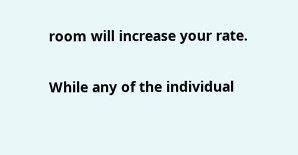room will increase your rate.

While any of the individual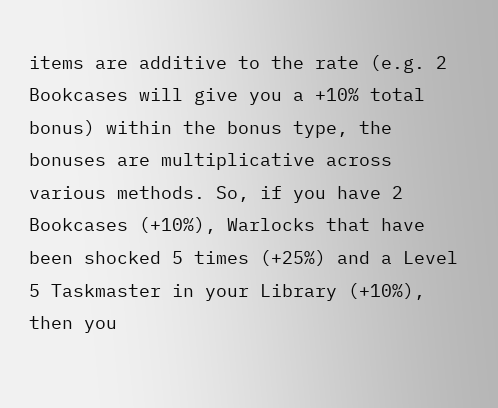items are additive to the rate (e.g. 2 Bookcases will give you a +10% total bonus) within the bonus type, the bonuses are multiplicative across various methods. So, if you have 2 Bookcases (+10%), Warlocks that have been shocked 5 times (+25%) and a Level 5 Taskmaster in your Library (+10%), then you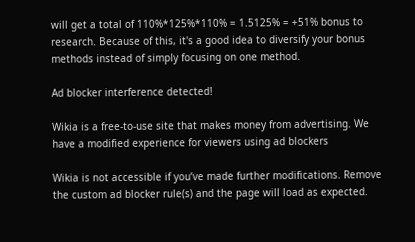will get a total of 110%*125%*110% = 1.5125% = +51% bonus to research. Because of this, it's a good idea to diversify your bonus methods instead of simply focusing on one method.

Ad blocker interference detected!

Wikia is a free-to-use site that makes money from advertising. We have a modified experience for viewers using ad blockers

Wikia is not accessible if you’ve made further modifications. Remove the custom ad blocker rule(s) and the page will load as expected.